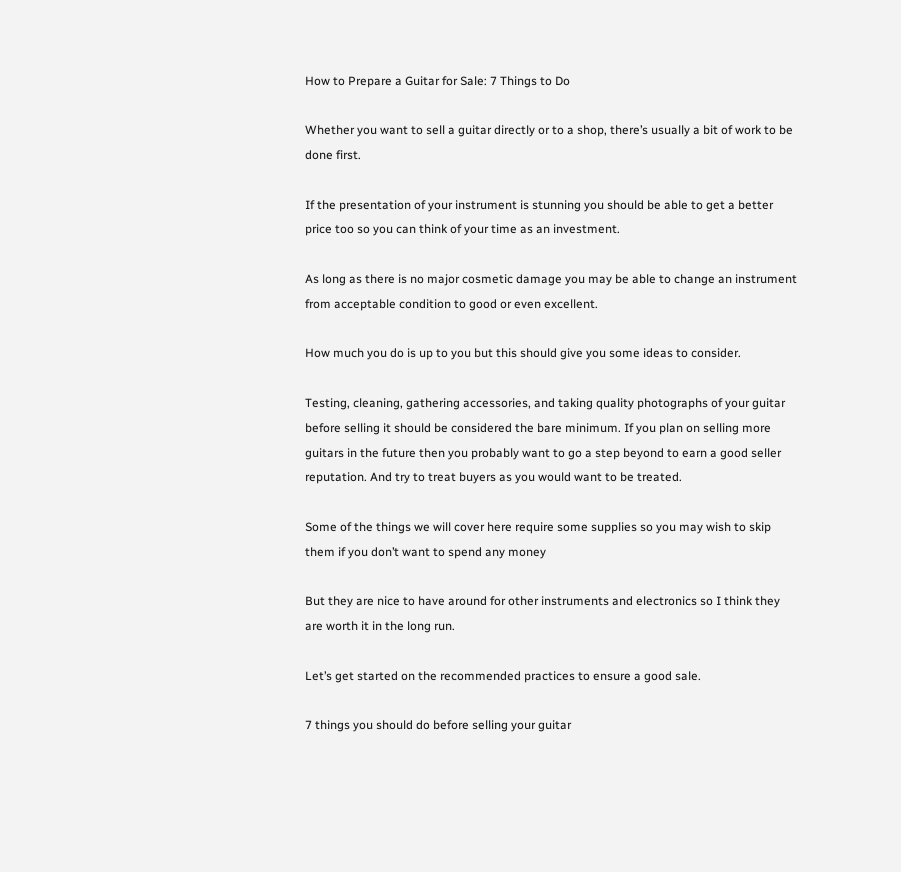How to Prepare a Guitar for Sale: 7 Things to Do

Whether you want to sell a guitar directly or to a shop, there’s usually a bit of work to be done first.

If the presentation of your instrument is stunning you should be able to get a better price too so you can think of your time as an investment.

As long as there is no major cosmetic damage you may be able to change an instrument from acceptable condition to good or even excellent.

How much you do is up to you but this should give you some ideas to consider.

Testing, cleaning, gathering accessories, and taking quality photographs of your guitar before selling it should be considered the bare minimum. If you plan on selling more guitars in the future then you probably want to go a step beyond to earn a good seller reputation. And try to treat buyers as you would want to be treated.

Some of the things we will cover here require some supplies so you may wish to skip them if you don’t want to spend any money

But they are nice to have around for other instruments and electronics so I think they are worth it in the long run.

Let’s get started on the recommended practices to ensure a good sale.

7 things you should do before selling your guitar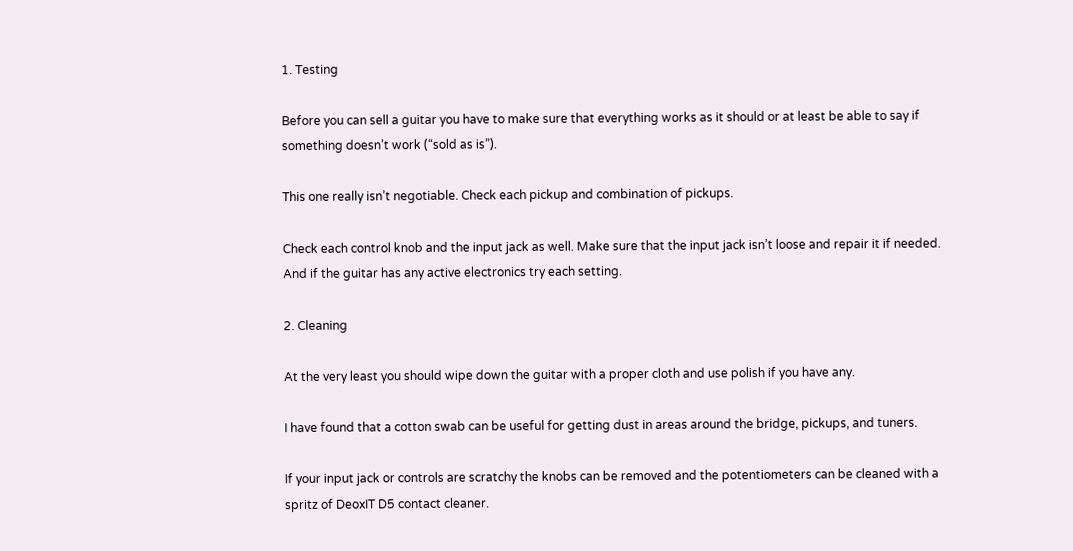1. Testing

Before you can sell a guitar you have to make sure that everything works as it should or at least be able to say if something doesn’t work (“sold as is”).

This one really isn’t negotiable. Check each pickup and combination of pickups.

Check each control knob and the input jack as well. Make sure that the input jack isn’t loose and repair it if needed. And if the guitar has any active electronics try each setting.

2. Cleaning

At the very least you should wipe down the guitar with a proper cloth and use polish if you have any.

I have found that a cotton swab can be useful for getting dust in areas around the bridge, pickups, and tuners.

If your input jack or controls are scratchy the knobs can be removed and the potentiometers can be cleaned with a spritz of DeoxIT D5 contact cleaner.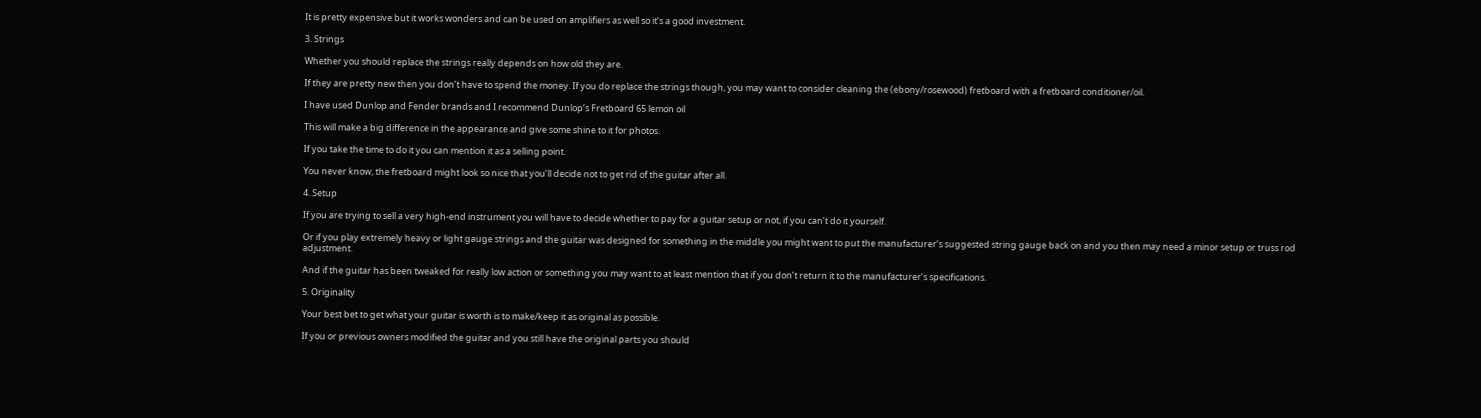It is pretty expensive but it works wonders and can be used on amplifiers as well so it’s a good investment.

3. Strings

Whether you should replace the strings really depends on how old they are.

If they are pretty new then you don’t have to spend the money. If you do replace the strings though, you may want to consider cleaning the (ebony/rosewood) fretboard with a fretboard conditioner/oil.

I have used Dunlop and Fender brands and I recommend Dunlop’s Fretboard 65 lemon oil

This will make a big difference in the appearance and give some shine to it for photos.

If you take the time to do it you can mention it as a selling point.

You never know, the fretboard might look so nice that you’ll decide not to get rid of the guitar after all.

4. Setup

If you are trying to sell a very high-end instrument you will have to decide whether to pay for a guitar setup or not, if you can’t do it yourself.

Or if you play extremely heavy or light gauge strings and the guitar was designed for something in the middle you might want to put the manufacturer’s suggested string gauge back on and you then may need a minor setup or truss rod adjustment.

And if the guitar has been tweaked for really low action or something you may want to at least mention that if you don’t return it to the manufacturer’s specifications.

5. Originality

Your best bet to get what your guitar is worth is to make/keep it as original as possible.

If you or previous owners modified the guitar and you still have the original parts you should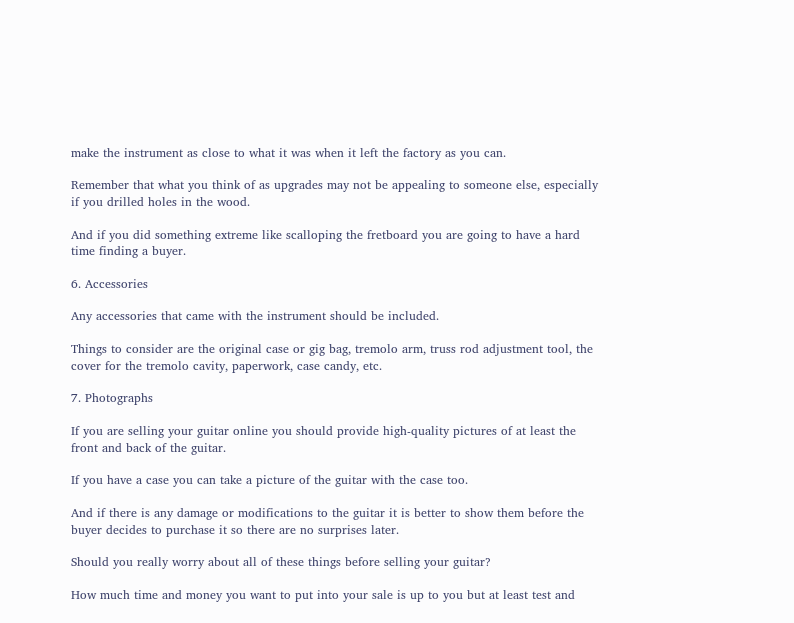make the instrument as close to what it was when it left the factory as you can.

Remember that what you think of as upgrades may not be appealing to someone else, especially if you drilled holes in the wood.

And if you did something extreme like scalloping the fretboard you are going to have a hard time finding a buyer.

6. Accessories

Any accessories that came with the instrument should be included.

Things to consider are the original case or gig bag, tremolo arm, truss rod adjustment tool, the cover for the tremolo cavity, paperwork, case candy, etc.

7. Photographs

If you are selling your guitar online you should provide high-quality pictures of at least the front and back of the guitar.

If you have a case you can take a picture of the guitar with the case too.

And if there is any damage or modifications to the guitar it is better to show them before the buyer decides to purchase it so there are no surprises later.

Should you really worry about all of these things before selling your guitar?

How much time and money you want to put into your sale is up to you but at least test and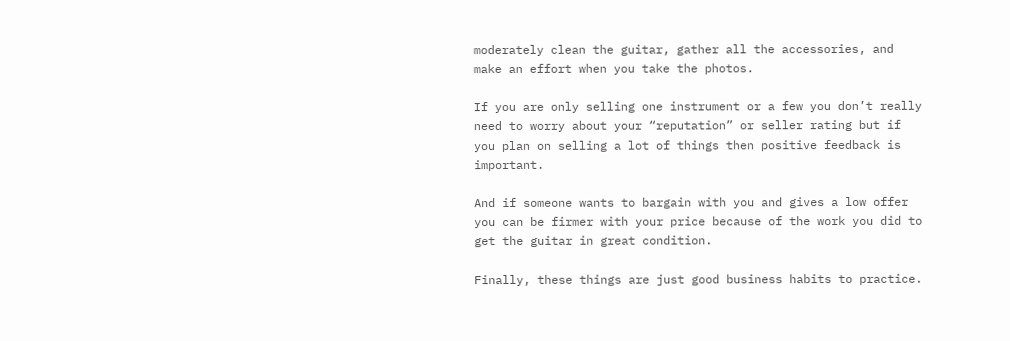moderately clean the guitar, gather all the accessories, and make an effort when you take the photos.

If you are only selling one instrument or a few you don’t really need to worry about your “reputation” or seller rating but if you plan on selling a lot of things then positive feedback is important.

And if someone wants to bargain with you and gives a low offer you can be firmer with your price because of the work you did to get the guitar in great condition.

Finally, these things are just good business habits to practice.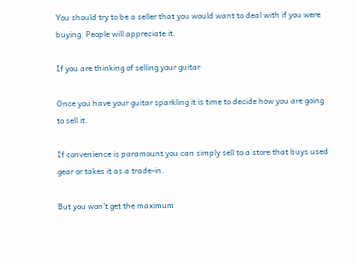You should try to be a seller that you would want to deal with if you were buying. People will appreciate it.

If you are thinking of selling your guitar

Once you have your guitar sparkling it is time to decide how you are going to sell it.

If convenience is paramount you can simply sell to a store that buys used gear or takes it as a trade-in.

But you won’t get the maximum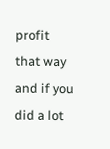profit that way and if you did a lot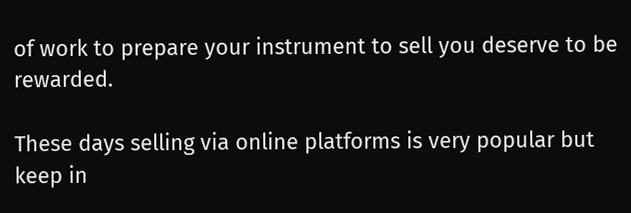of work to prepare your instrument to sell you deserve to be rewarded.

These days selling via online platforms is very popular but keep in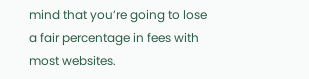mind that you’re going to lose a fair percentage in fees with most websites.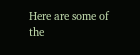Here are some of the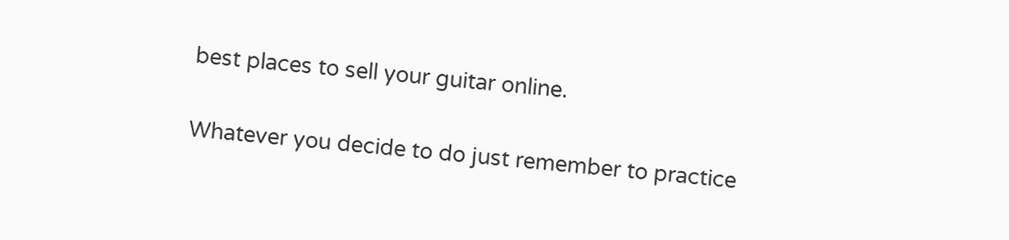best places to sell your guitar online.

Whatever you decide to do just remember to practice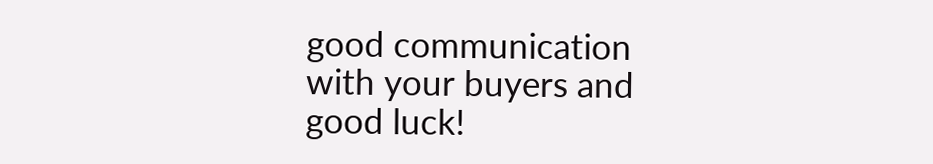good communication with your buyers and good luck!